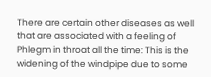There are certain other diseases as well that are associated with a feeling of Phlegm in throat all the time: This is the widening of the windpipe due to some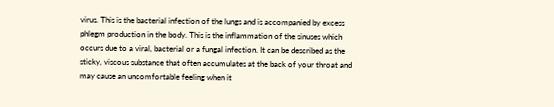virus. This is the bacterial infection of the lungs and is accompanied by excess phlegm production in the body. This is the inflammation of the sinuses which occurs due to a viral, bacterial or a fungal infection. It can be described as the sticky, viscous substance that often accumulates at the back of your throat and may cause an uncomfortable feeling when it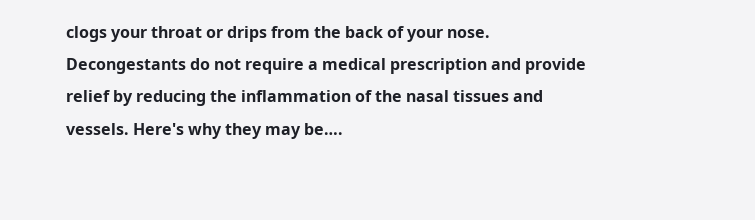clogs your throat or drips from the back of your nose. Decongestants do not require a medical prescription and provide relief by reducing the inflammation of the nasal tissues and vessels. Here's why they may be….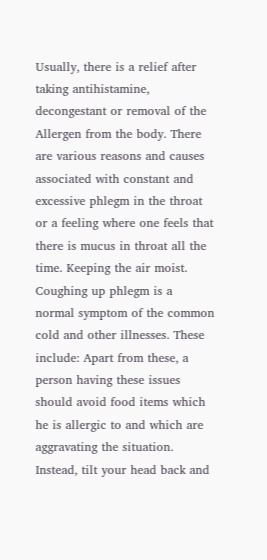Usually, there is a relief after taking antihistamine, decongestant or removal of the Allergen from the body. There are various reasons and causes associated with constant and excessive phlegm in the throat or a feeling where one feels that there is mucus in throat all the time. Keeping the air moist. Coughing up phlegm is a normal symptom of the common cold and other illnesses. These include: Apart from these, a person having these issues should avoid food items which he is allergic to and which are aggravating the situation. Instead, tilt your head back and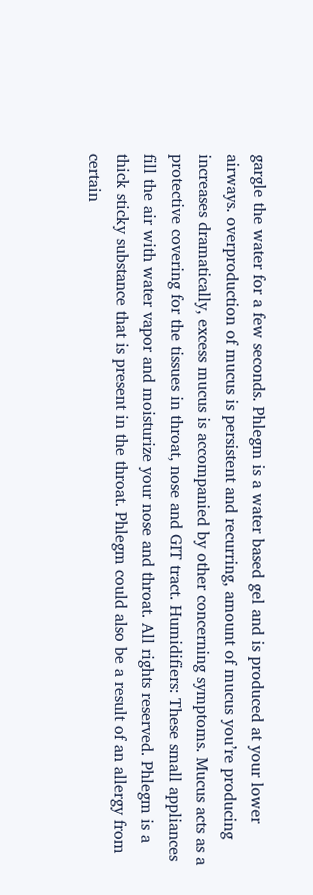gargle the water for a few seconds. Phlegm is a water based gel and is produced at your lower airways. overproduction of mucus is persistent and recurring, amount of mucus you’re producing increases dramatically, excess mucus is accompanied by other concerning symptoms. Mucus acts as a protective covering for the tissues in throat, nose and GIT tract. Humidifiers: These small appliances fill the air with water vapor and moisturize your nose and throat. All rights reserved. Phlegm is a thick sticky substance that is present in the throat. Phlegm could also be a result of an allergy from certain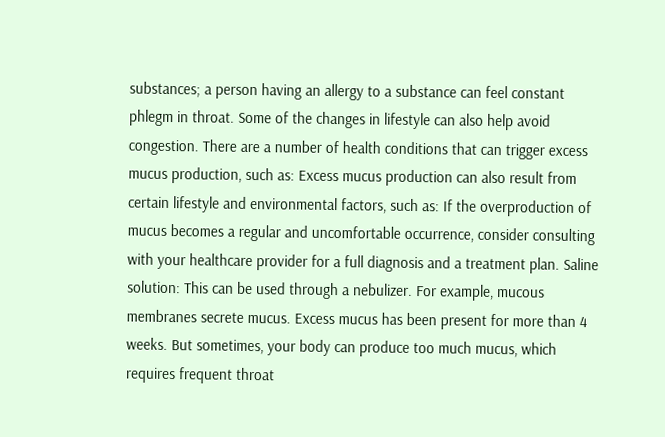substances; a person having an allergy to a substance can feel constant phlegm in throat. Some of the changes in lifestyle can also help avoid congestion. There are a number of health conditions that can trigger excess mucus production, such as: Excess mucus production can also result from certain lifestyle and environmental factors, such as: If the overproduction of mucus becomes a regular and uncomfortable occurrence, consider consulting with your healthcare provider for a full diagnosis and a treatment plan. Saline solution: This can be used through a nebulizer. For example, mucous membranes secrete mucus. Excess mucus has been present for more than 4 weeks. But sometimes, your body can produce too much mucus, which requires frequent throat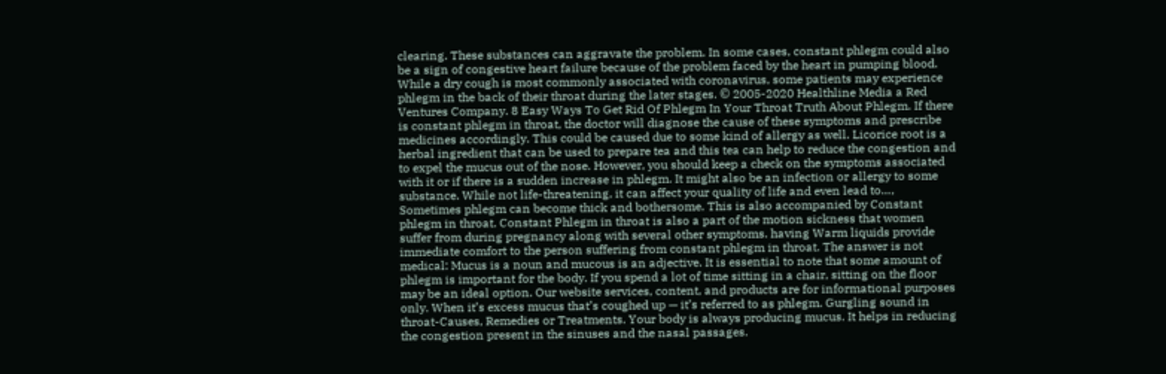clearing. These substances can aggravate the problem. In some cases, constant phlegm could also be a sign of congestive heart failure because of the problem faced by the heart in pumping blood. While a dry cough is most commonly associated with coronavirus, some patients may experience phlegm in the back of their throat during the later stages. © 2005-2020 Healthline Media a Red Ventures Company. 8 Easy Ways To Get Rid Of Phlegm In Your Throat Truth About Phlegm. If there is constant phlegm in throat, the doctor will diagnose the cause of these symptoms and prescribe medicines accordingly. This could be caused due to some kind of allergy as well. Licorice root is a herbal ingredient that can be used to prepare tea and this tea can help to reduce the congestion and to expel the mucus out of the nose. However, you should keep a check on the symptoms associated with it or if there is a sudden increase in phlegm. It might also be an infection or allergy to some substance. While not life-threatening, it can affect your quality of life and even lead to…, Sometimes phlegm can become thick and bothersome. This is also accompanied by Constant phlegm in throat. Constant Phlegm in throat is also a part of the motion sickness that women suffer from during pregnancy along with several other symptoms. having Warm liquids provide immediate comfort to the person suffering from constant phlegm in throat. The answer is not medical: Mucus is a noun and mucous is an adjective. It is essential to note that some amount of phlegm is important for the body. If you spend a lot of time sitting in a chair, sitting on the floor may be an ideal option. Our website services, content, and products are for informational purposes only. When it’s excess mucus that’s coughed up — it’s referred to as phlegm. Gurgling sound in throat-Causes, Remedies or Treatments. Your body is always producing mucus. It helps in reducing the congestion present in the sinuses and the nasal passages.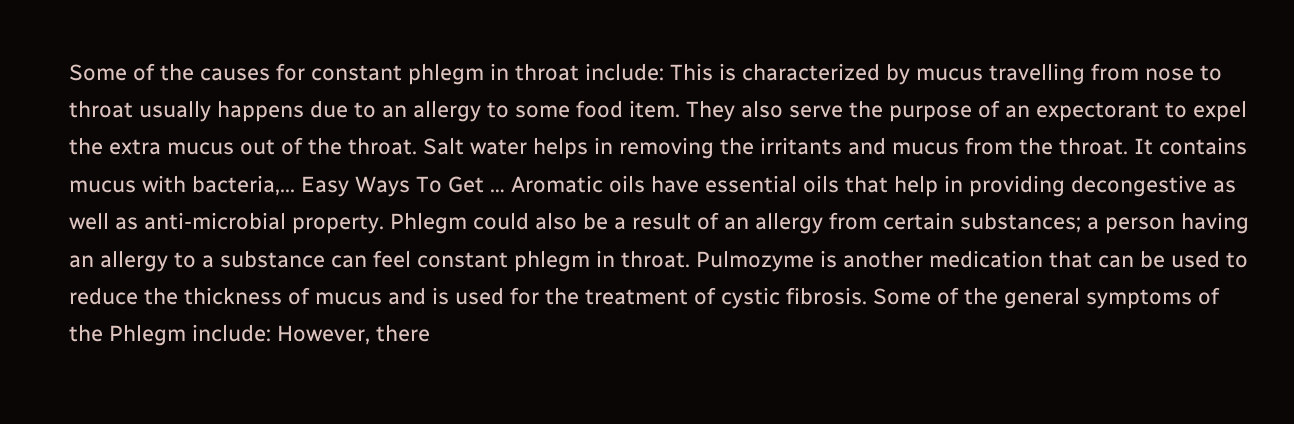Some of the causes for constant phlegm in throat include: This is characterized by mucus travelling from nose to throat usually happens due to an allergy to some food item. They also serve the purpose of an expectorant to expel the extra mucus out of the throat. Salt water helps in removing the irritants and mucus from the throat. It contains mucus with bacteria,... Easy Ways To Get … Aromatic oils have essential oils that help in providing decongestive as well as anti-microbial property. Phlegm could also be a result of an allergy from certain substances; a person having an allergy to a substance can feel constant phlegm in throat. Pulmozyme is another medication that can be used to reduce the thickness of mucus and is used for the treatment of cystic fibrosis. Some of the general symptoms of the Phlegm include: However, there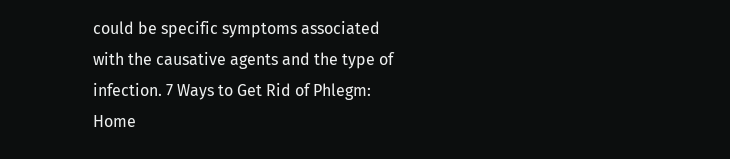could be specific symptoms associated with the causative agents and the type of infection. 7 Ways to Get Rid of Phlegm: Home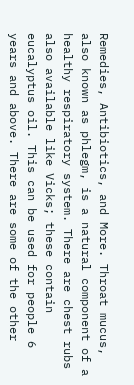Remedies, Antibiotics, and More. Throat mucus, also known as phlegm, is a natural component of a healthy respiratory system. There are chest rubs also available like Vicks; these contain eucalyptus oil. This can be used for people 6 years and above. There are some of the other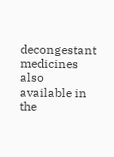decongestant medicines also available in the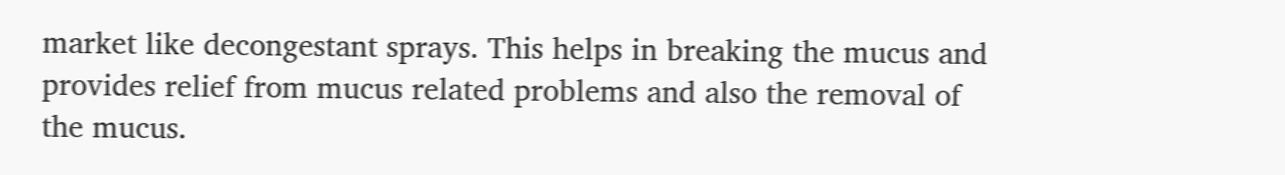market like decongestant sprays. This helps in breaking the mucus and provides relief from mucus related problems and also the removal of the mucus.